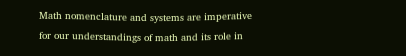Math nomenclature and systems are imperative for our understandings of math and its role in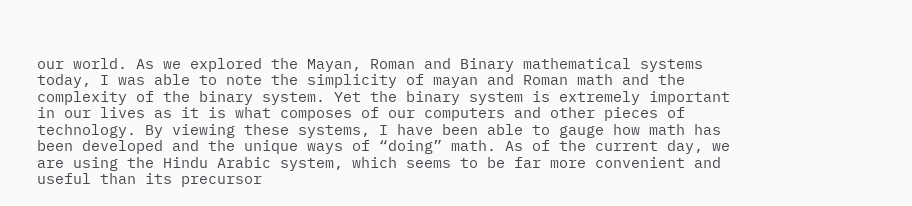our world. As we explored the Mayan, Roman and Binary mathematical systems today, I was able to note the simplicity of mayan and Roman math and the complexity of the binary system. Yet the binary system is extremely important in our lives as it is what composes of our computers and other pieces of technology. By viewing these systems, I have been able to gauge how math has been developed and the unique ways of “doing” math. As of the current day, we are using the Hindu Arabic system, which seems to be far more convenient and useful than its precursor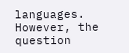languages. However, the question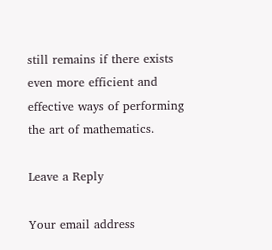still remains if there exists even more efficient and effective ways of performing the art of mathematics.

Leave a Reply

Your email address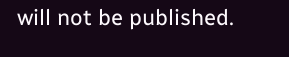will not be published.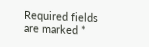Required fields are marked *